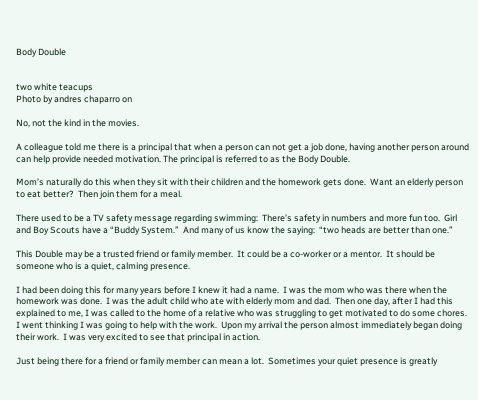Body Double


two white teacups
Photo by andres chaparro on

No, not the kind in the movies.

A colleague told me there is a principal that when a person can not get a job done, having another person around can help provide needed motivation. The principal is referred to as the Body Double.

Mom’s naturally do this when they sit with their children and the homework gets done.  Want an elderly person to eat better?  Then join them for a meal.

There used to be a TV safety message regarding swimming:  There’s safety in numbers and more fun too.  Girl and Boy Scouts have a “Buddy System.”  And many of us know the saying:  “two heads are better than one.”

This Double may be a trusted friend or family member.  It could be a co-worker or a mentor.  It should be someone who is a quiet, calming presence.

I had been doing this for many years before I knew it had a name.  I was the mom who was there when the homework was done.  I was the adult child who ate with elderly mom and dad.  Then one day, after I had this explained to me, I was called to the home of a relative who was struggling to get motivated to do some chores.  I went thinking I was going to help with the work.  Upon my arrival the person almost immediately began doing their work.  I was very excited to see that principal in action.

Just being there for a friend or family member can mean a lot.  Sometimes your quiet presence is greatly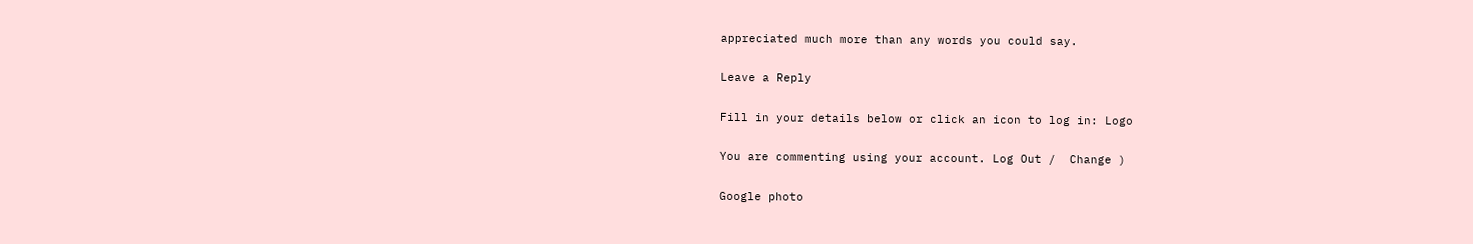appreciated much more than any words you could say.

Leave a Reply

Fill in your details below or click an icon to log in: Logo

You are commenting using your account. Log Out /  Change )

Google photo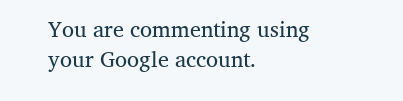You are commenting using your Google account.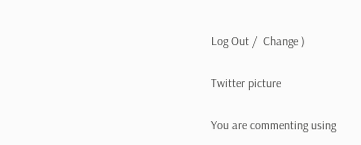Log Out /  Change )

Twitter picture

You are commenting using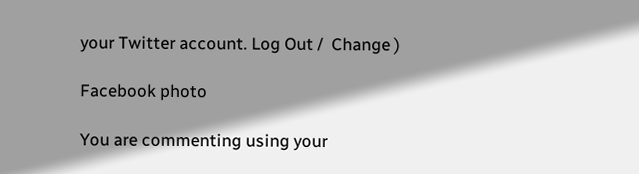your Twitter account. Log Out /  Change )

Facebook photo

You are commenting using your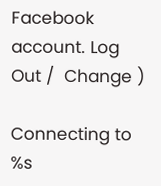Facebook account. Log Out /  Change )

Connecting to %s